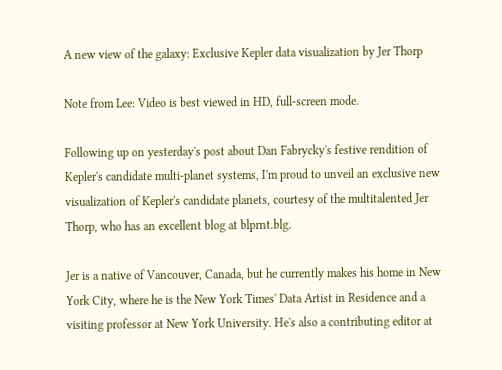A new view of the galaxy: Exclusive Kepler data visualization by Jer Thorp

Note from Lee: Video is best viewed in HD, full-screen mode.

Following up on yesterday's post about Dan Fabrycky's festive rendition of Kepler's candidate multi-planet systems, I'm proud to unveil an exclusive new visualization of Kepler's candidate planets, courtesy of the multitalented Jer Thorp, who has an excellent blog at blprnt.blg.

Jer is a native of Vancouver, Canada, but he currently makes his home in New York City, where he is the New York Times' Data Artist in Residence and a visiting professor at New York University. He's also a contributing editor at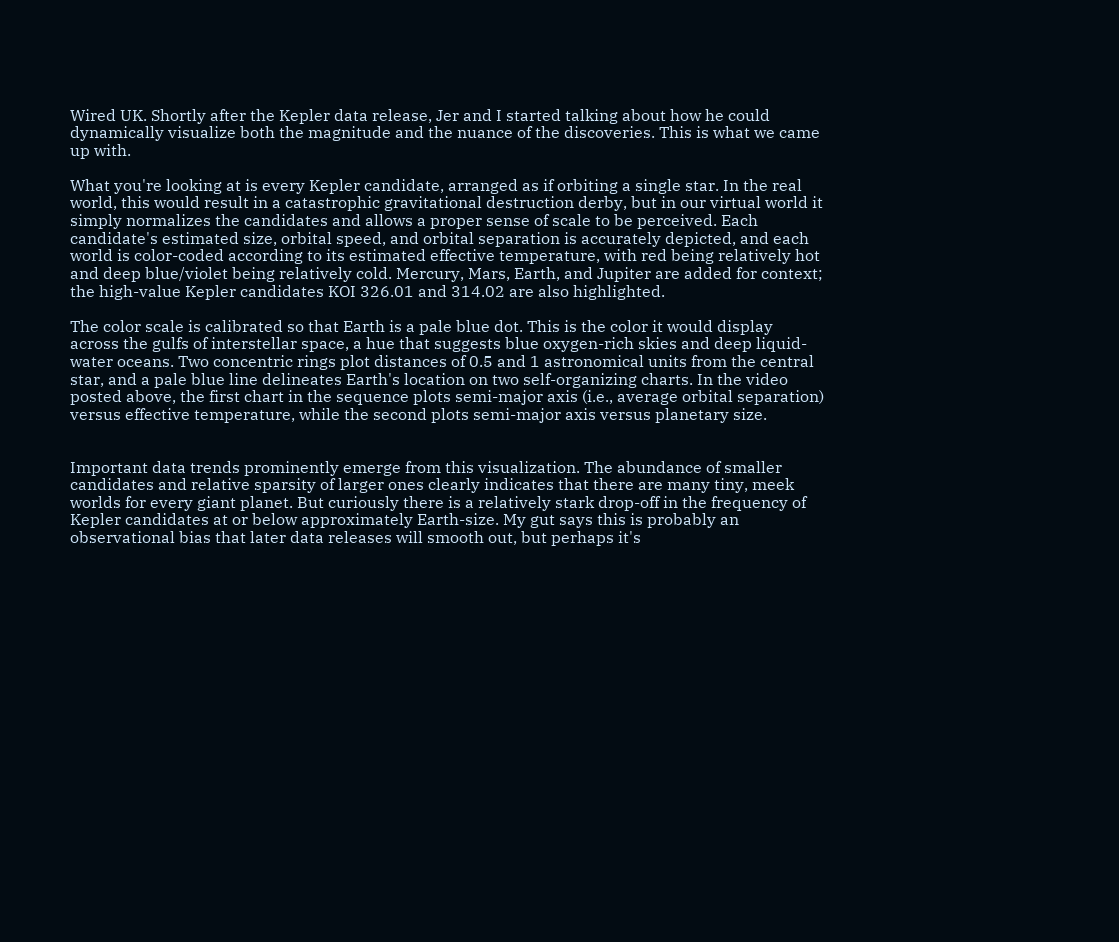Wired UK. Shortly after the Kepler data release, Jer and I started talking about how he could dynamically visualize both the magnitude and the nuance of the discoveries. This is what we came up with.

What you're looking at is every Kepler candidate, arranged as if orbiting a single star. In the real world, this would result in a catastrophic gravitational destruction derby, but in our virtual world it simply normalizes the candidates and allows a proper sense of scale to be perceived. Each candidate's estimated size, orbital speed, and orbital separation is accurately depicted, and each world is color-coded according to its estimated effective temperature, with red being relatively hot and deep blue/violet being relatively cold. Mercury, Mars, Earth, and Jupiter are added for context; the high-value Kepler candidates KOI 326.01 and 314.02 are also highlighted.

The color scale is calibrated so that Earth is a pale blue dot. This is the color it would display across the gulfs of interstellar space, a hue that suggests blue oxygen-rich skies and deep liquid-water oceans. Two concentric rings plot distances of 0.5 and 1 astronomical units from the central star, and a pale blue line delineates Earth's location on two self-organizing charts. In the video posted above, the first chart in the sequence plots semi-major axis (i.e., average orbital separation) versus effective temperature, while the second plots semi-major axis versus planetary size.


Important data trends prominently emerge from this visualization. The abundance of smaller candidates and relative sparsity of larger ones clearly indicates that there are many tiny, meek worlds for every giant planet. But curiously there is a relatively stark drop-off in the frequency of Kepler candidates at or below approximately Earth-size. My gut says this is probably an observational bias that later data releases will smooth out, but perhaps it's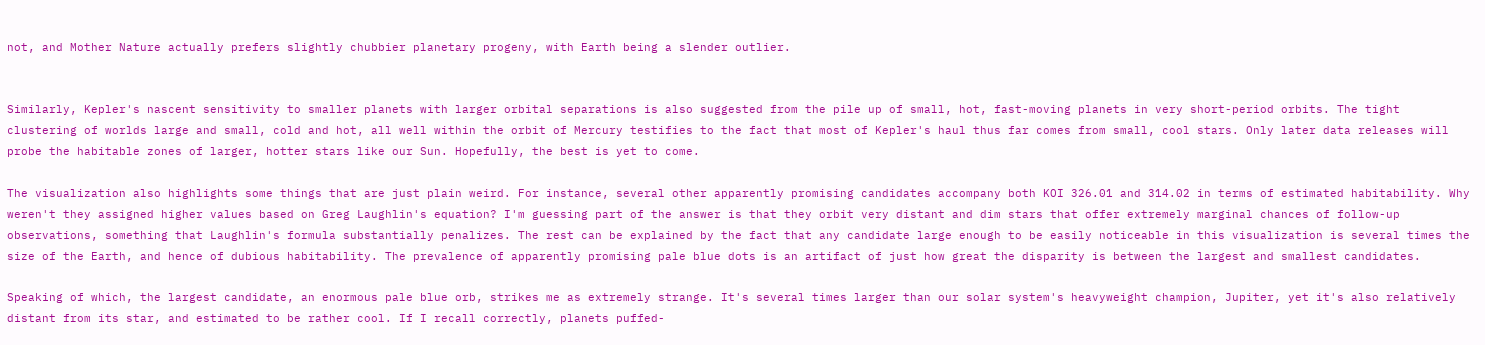not, and Mother Nature actually prefers slightly chubbier planetary progeny, with Earth being a slender outlier.


Similarly, Kepler's nascent sensitivity to smaller planets with larger orbital separations is also suggested from the pile up of small, hot, fast-moving planets in very short-period orbits. The tight clustering of worlds large and small, cold and hot, all well within the orbit of Mercury testifies to the fact that most of Kepler's haul thus far comes from small, cool stars. Only later data releases will probe the habitable zones of larger, hotter stars like our Sun. Hopefully, the best is yet to come.

The visualization also highlights some things that are just plain weird. For instance, several other apparently promising candidates accompany both KOI 326.01 and 314.02 in terms of estimated habitability. Why weren't they assigned higher values based on Greg Laughlin's equation? I'm guessing part of the answer is that they orbit very distant and dim stars that offer extremely marginal chances of follow-up observations, something that Laughlin's formula substantially penalizes. The rest can be explained by the fact that any candidate large enough to be easily noticeable in this visualization is several times the size of the Earth, and hence of dubious habitability. The prevalence of apparently promising pale blue dots is an artifact of just how great the disparity is between the largest and smallest candidates.

Speaking of which, the largest candidate, an enormous pale blue orb, strikes me as extremely strange. It's several times larger than our solar system's heavyweight champion, Jupiter, yet it's also relatively distant from its star, and estimated to be rather cool. If I recall correctly, planets puffed-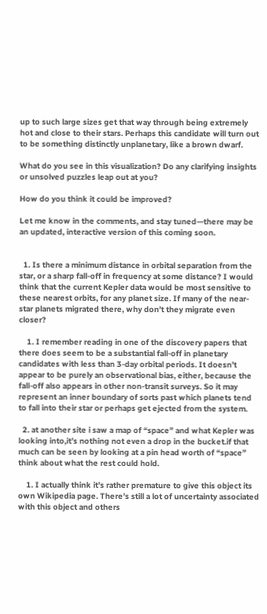up to such large sizes get that way through being extremely hot and close to their stars. Perhaps this candidate will turn out to be something distinctly unplanetary, like a brown dwarf.

What do you see in this visualization? Do any clarifying insights or unsolved puzzles leap out at you?

How do you think it could be improved?

Let me know in the comments, and stay tuned—there may be an updated, interactive version of this coming soon.


  1. Is there a minimum distance in orbital separation from the star, or a sharp fall-off in frequency at some distance? I would think that the current Kepler data would be most sensitive to these nearest orbits, for any planet size. If many of the near-star planets migrated there, why don’t they migrate even closer?

    1. I remember reading in one of the discovery papers that there does seem to be a substantial fall-off in planetary candidates with less than 3-day orbital periods. It doesn’t appear to be purely an observational bias, either, because the fall-off also appears in other non-transit surveys. So it may represent an inner boundary of sorts past which planets tend to fall into their star or perhaps get ejected from the system.

  2. at another site i saw a map of “space” and what Kepler was looking into,it’s nothing not even a drop in the bucket.if that much can be seen by looking at a pin head worth of “space” think about what the rest could hold.

    1. I actually think it’s rather premature to give this object its own Wikipedia page. There’s still a lot of uncertainty associated with this object and others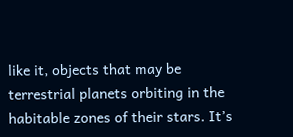like it, objects that may be terrestrial planets orbiting in the habitable zones of their stars. It’s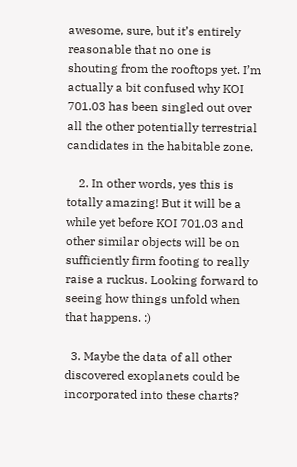awesome, sure, but it’s entirely reasonable that no one is shouting from the rooftops yet. I’m actually a bit confused why KOI 701.03 has been singled out over all the other potentially terrestrial candidates in the habitable zone.

    2. In other words, yes this is totally amazing! But it will be a while yet before KOI 701.03 and other similar objects will be on sufficiently firm footing to really raise a ruckus. Looking forward to seeing how things unfold when that happens. :)

  3. Maybe the data of all other discovered exoplanets could be incorporated into these charts?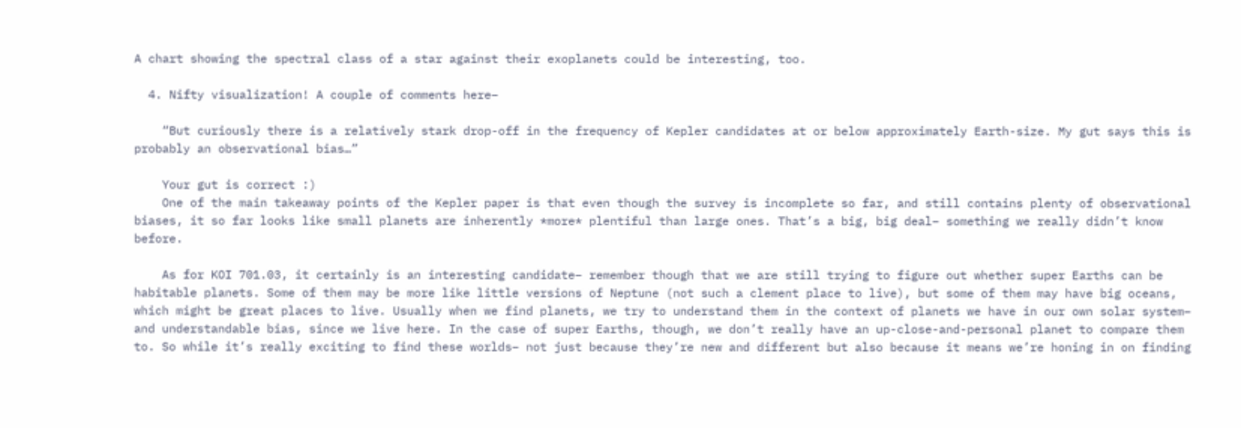A chart showing the spectral class of a star against their exoplanets could be interesting, too.

  4. Nifty visualization! A couple of comments here–

    “But curiously there is a relatively stark drop-off in the frequency of Kepler candidates at or below approximately Earth-size. My gut says this is probably an observational bias…”

    Your gut is correct :)
    One of the main takeaway points of the Kepler paper is that even though the survey is incomplete so far, and still contains plenty of observational biases, it so far looks like small planets are inherently *more* plentiful than large ones. That’s a big, big deal– something we really didn’t know before.

    As for KOI 701.03, it certainly is an interesting candidate– remember though that we are still trying to figure out whether super Earths can be habitable planets. Some of them may be more like little versions of Neptune (not such a clement place to live), but some of them may have big oceans, which might be great places to live. Usually when we find planets, we try to understand them in the context of planets we have in our own solar system– and understandable bias, since we live here. In the case of super Earths, though, we don’t really have an up-close-and-personal planet to compare them to. So while it’s really exciting to find these worlds– not just because they’re new and different but also because it means we’re honing in on finding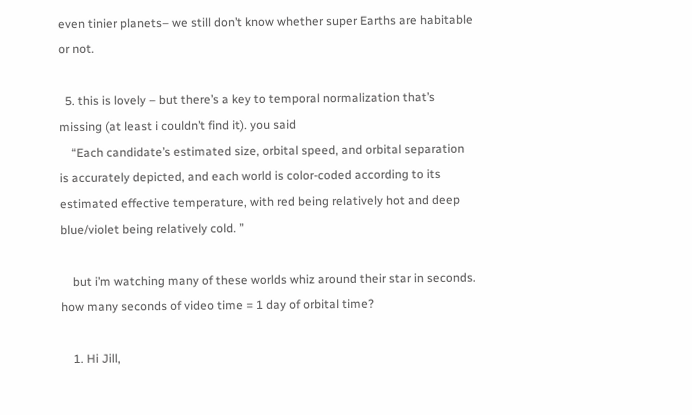even tinier planets– we still don’t know whether super Earths are habitable or not.

  5. this is lovely – but there’s a key to temporal normalization that’s missing (at least i couldn’t find it). you said
    “Each candidate’s estimated size, orbital speed, and orbital separation is accurately depicted, and each world is color-coded according to its estimated effective temperature, with red being relatively hot and deep blue/violet being relatively cold. ”

    but i’m watching many of these worlds whiz around their star in seconds. how many seconds of video time = 1 day of orbital time?

    1. Hi Jill,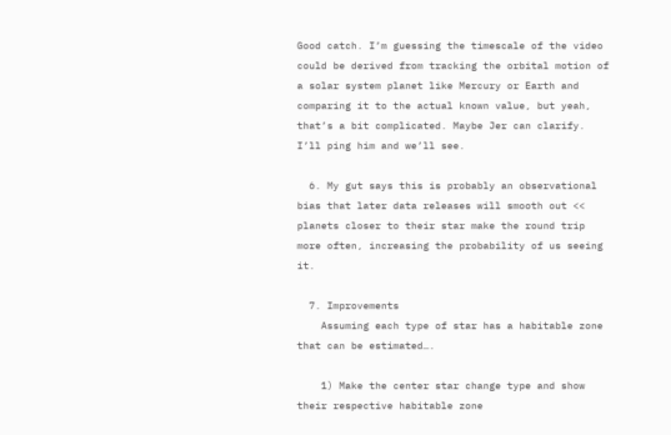Good catch. I’m guessing the timescale of the video could be derived from tracking the orbital motion of a solar system planet like Mercury or Earth and comparing it to the actual known value, but yeah, that’s a bit complicated. Maybe Jer can clarify. I’ll ping him and we’ll see.

  6. My gut says this is probably an observational bias that later data releases will smooth out << planets closer to their star make the round trip more often, increasing the probability of us seeing it.

  7. Improvements
    Assuming each type of star has a habitable zone that can be estimated….

    1) Make the center star change type and show their respective habitable zone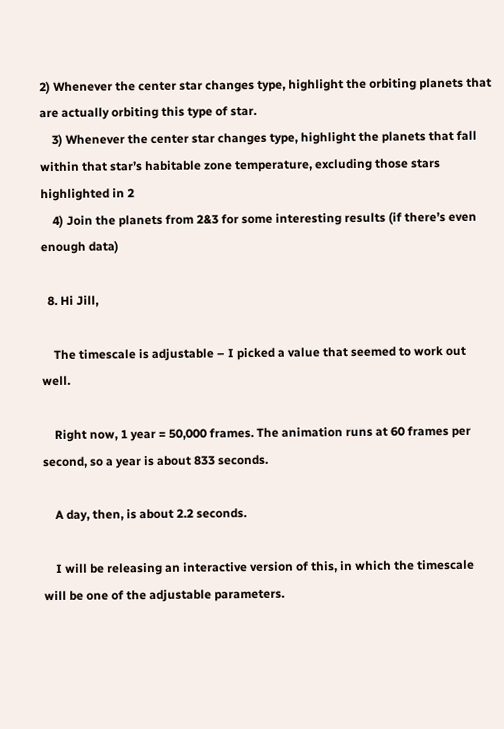2) Whenever the center star changes type, highlight the orbiting planets that are actually orbiting this type of star.
    3) Whenever the center star changes type, highlight the planets that fall within that star’s habitable zone temperature, excluding those stars highlighted in 2
    4) Join the planets from 2&3 for some interesting results (if there’s even enough data)

  8. Hi Jill,

    The timescale is adjustable – I picked a value that seemed to work out well.

    Right now, 1 year = 50,000 frames. The animation runs at 60 frames per second, so a year is about 833 seconds.

    A day, then, is about 2.2 seconds.

    I will be releasing an interactive version of this, in which the timescale will be one of the adjustable parameters.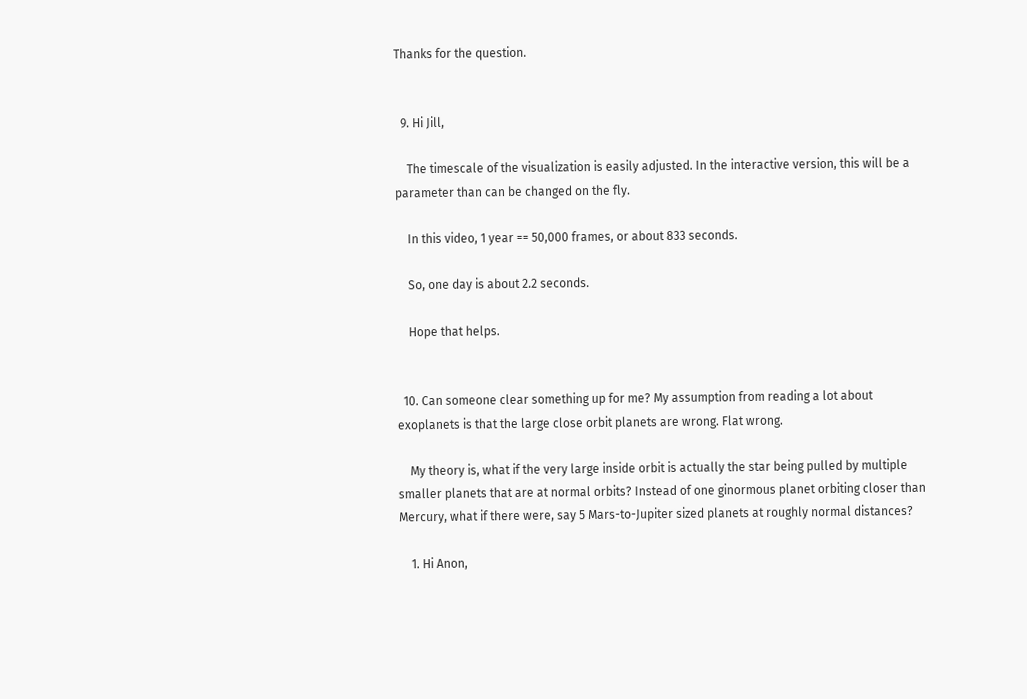Thanks for the question.


  9. Hi Jill,

    The timescale of the visualization is easily adjusted. In the interactive version, this will be a parameter than can be changed on the fly.

    In this video, 1 year == 50,000 frames, or about 833 seconds.

    So, one day is about 2.2 seconds.

    Hope that helps.


  10. Can someone clear something up for me? My assumption from reading a lot about exoplanets is that the large close orbit planets are wrong. Flat wrong.

    My theory is, what if the very large inside orbit is actually the star being pulled by multiple smaller planets that are at normal orbits? Instead of one ginormous planet orbiting closer than Mercury, what if there were, say 5 Mars-to-Jupiter sized planets at roughly normal distances?

    1. Hi Anon,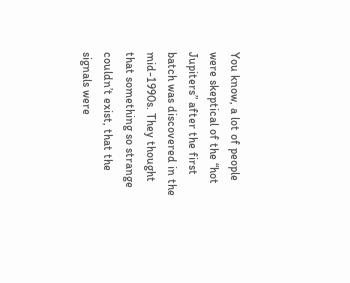You know, a lot of people were skeptical of the “hot Jupiters” after the first batch was discovered in the mid-1990s. They thought that something so strange couldn’t exist, that the signals were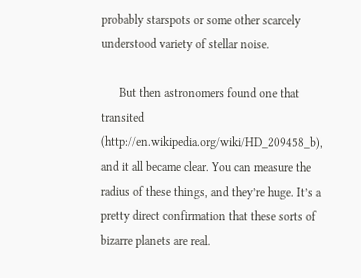probably starspots or some other scarcely understood variety of stellar noise.

      But then astronomers found one that transited (http://en.wikipedia.org/wiki/HD_209458_b), and it all became clear. You can measure the radius of these things, and they’re huge. It’s a pretty direct confirmation that these sorts of bizarre planets are real.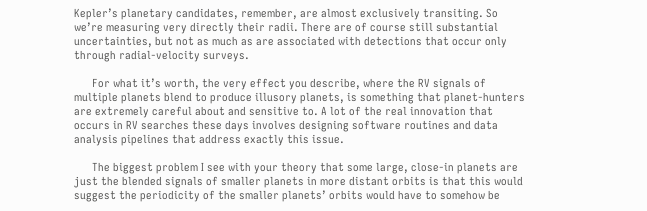Kepler’s planetary candidates, remember, are almost exclusively transiting. So we’re measuring very directly their radii. There are of course still substantial uncertainties, but not as much as are associated with detections that occur only through radial-velocity surveys.

      For what it’s worth, the very effect you describe, where the RV signals of multiple planets blend to produce illusory planets, is something that planet-hunters are extremely careful about and sensitive to. A lot of the real innovation that occurs in RV searches these days involves designing software routines and data analysis pipelines that address exactly this issue.

      The biggest problem I see with your theory that some large, close-in planets are just the blended signals of smaller planets in more distant orbits is that this would suggest the periodicity of the smaller planets’ orbits would have to somehow be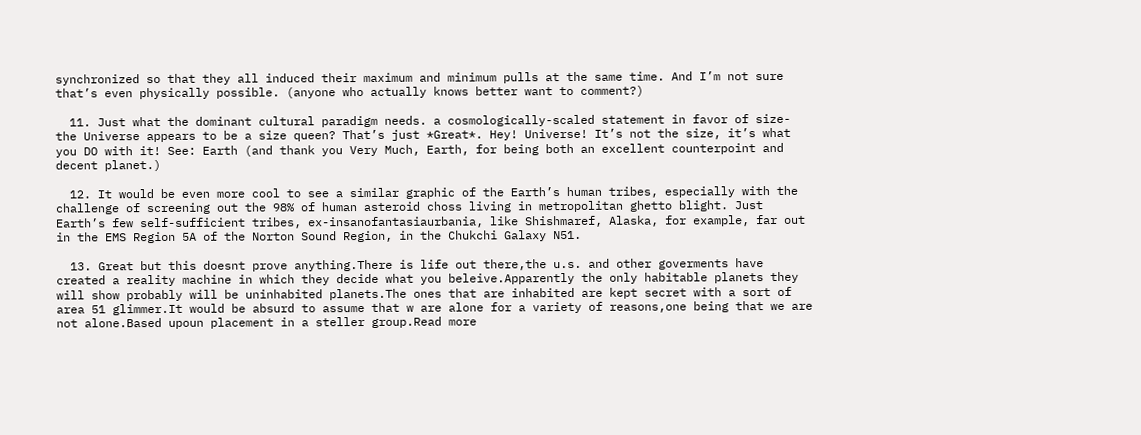synchronized so that they all induced their maximum and minimum pulls at the same time. And I’m not sure that’s even physically possible. (anyone who actually knows better want to comment?)

  11. Just what the dominant cultural paradigm needs. a cosmologically-scaled statement in favor of size- the Universe appears to be a size queen? That’s just *Great*. Hey! Universe! It’s not the size, it’s what you DO with it! See: Earth (and thank you Very Much, Earth, for being both an excellent counterpoint and decent planet.)

  12. It would be even more cool to see a similar graphic of the Earth’s human tribes, especially with the challenge of screening out the 98% of human asteroid choss living in metropolitan ghetto blight. Just Earth’s few self-sufficient tribes, ex-insanofantasiaurbania, like Shishmaref, Alaska, for example, far out in the EMS Region 5A of the Norton Sound Region, in the Chukchi Galaxy N51.

  13. Great but this doesnt prove anything.There is life out there,the u.s. and other goverments have created a reality machine in which they decide what you beleive.Apparently the only habitable planets they will show probably will be uninhabited planets.The ones that are inhabited are kept secret with a sort of area 51 glimmer.It would be absurd to assume that w are alone for a variety of reasons,one being that we are not alone.Based upoun placement in a steller group.Read more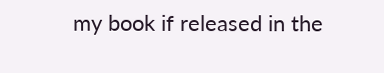my book if released in the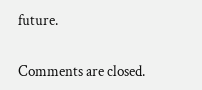future.

Comments are closed.